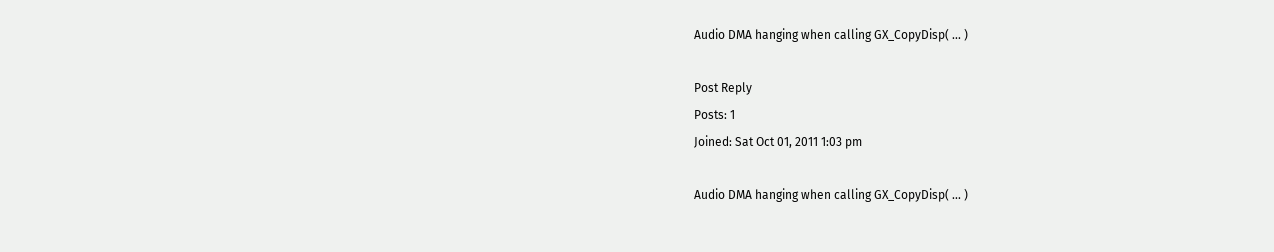Audio DMA hanging when calling GX_CopyDisp( ... )

Post Reply
Posts: 1
Joined: Sat Oct 01, 2011 1:03 pm

Audio DMA hanging when calling GX_CopyDisp( ... )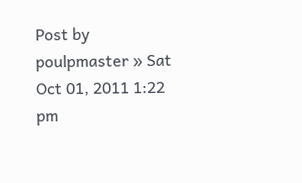Post by poulpmaster » Sat Oct 01, 2011 1:22 pm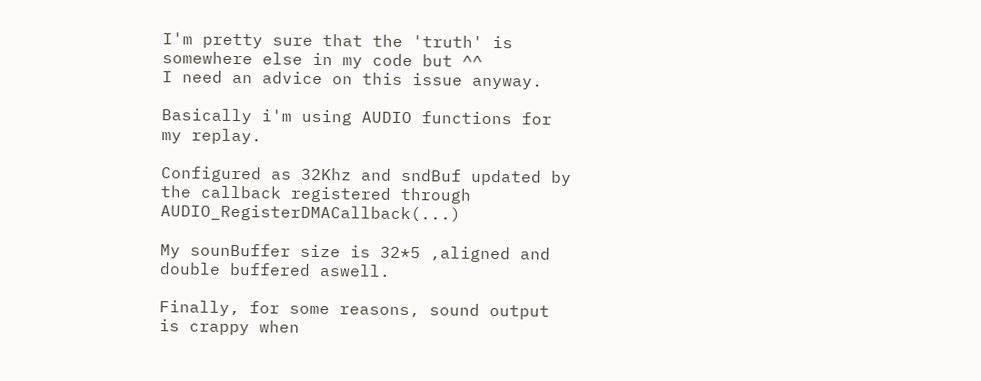I'm pretty sure that the 'truth' is somewhere else in my code but ^^
I need an advice on this issue anyway.

Basically i'm using AUDIO functions for my replay.

Configured as 32Khz and sndBuf updated by the callback registered through AUDIO_RegisterDMACallback(...)

My sounBuffer size is 32*5 ,aligned and double buffered aswell.

Finally, for some reasons, sound output is crappy when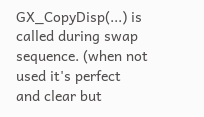GX_CopyDisp(...) is called during swap sequence. (when not used it's perfect and clear but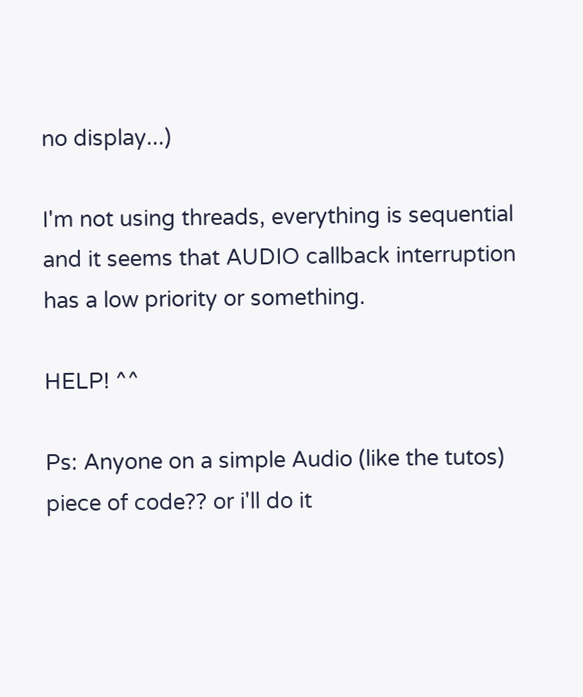no display...)

I'm not using threads, everything is sequential and it seems that AUDIO callback interruption has a low priority or something.

HELP! ^^

Ps: Anyone on a simple Audio (like the tutos) piece of code?? or i'll do it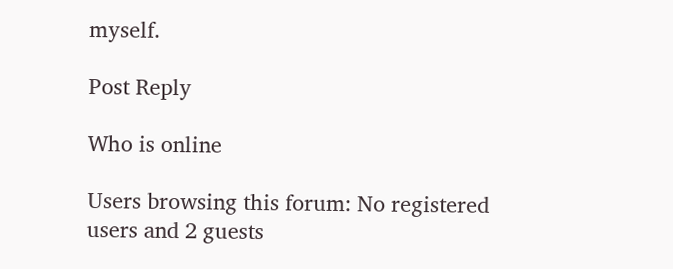myself.

Post Reply

Who is online

Users browsing this forum: No registered users and 2 guests